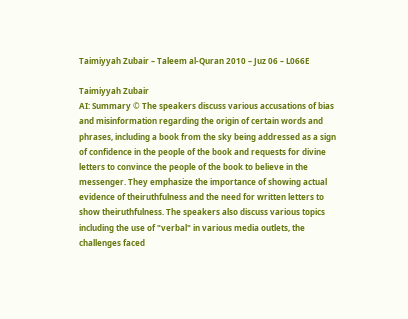Taimiyyah Zubair – Taleem al-Quran 2010 – Juz 06 – L066E

Taimiyyah Zubair
AI: Summary © The speakers discuss various accusations of bias and misinformation regarding the origin of certain words and phrases, including a book from the sky being addressed as a sign of confidence in the people of the book and requests for divine letters to convince the people of the book to believe in the messenger. They emphasize the importance of showing actual evidence of theiruthfulness and the need for written letters to show theiruthfulness. The speakers also discuss various topics including the use of "verbal" in various media outlets, the challenges faced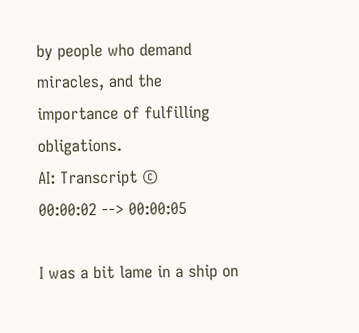by people who demand miracles, and the importance of fulfilling obligations.
AI: Transcript ©
00:00:02 --> 00:00:05

I was a bit lame in a ship on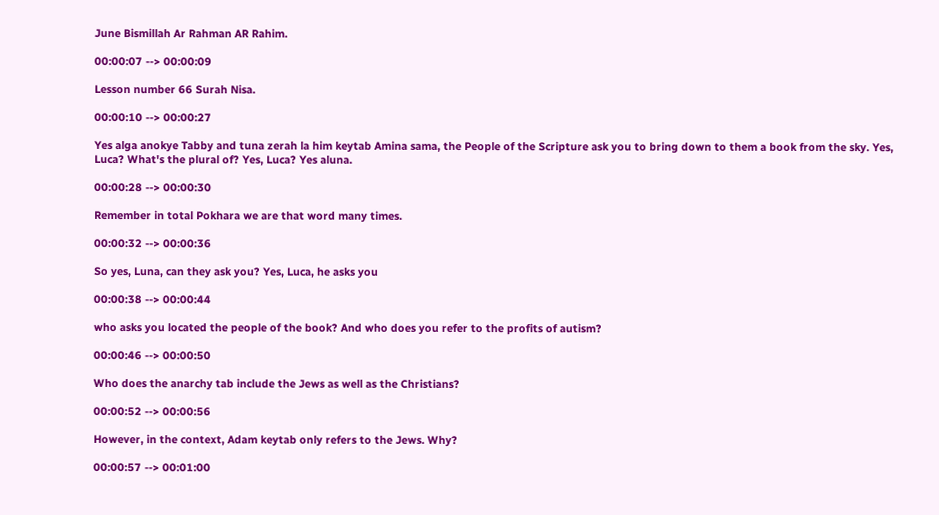June Bismillah Ar Rahman AR Rahim.

00:00:07 --> 00:00:09

Lesson number 66 Surah Nisa.

00:00:10 --> 00:00:27

Yes alga anokye Tabby and tuna zerah la him keytab Amina sama, the People of the Scripture ask you to bring down to them a book from the sky. Yes, Luca? What's the plural of? Yes, Luca? Yes aluna.

00:00:28 --> 00:00:30

Remember in total Pokhara we are that word many times.

00:00:32 --> 00:00:36

So yes, Luna, can they ask you? Yes, Luca, he asks you

00:00:38 --> 00:00:44

who asks you located the people of the book? And who does you refer to the profits of autism?

00:00:46 --> 00:00:50

Who does the anarchy tab include the Jews as well as the Christians?

00:00:52 --> 00:00:56

However, in the context, Adam keytab only refers to the Jews. Why?

00:00:57 --> 00:01:00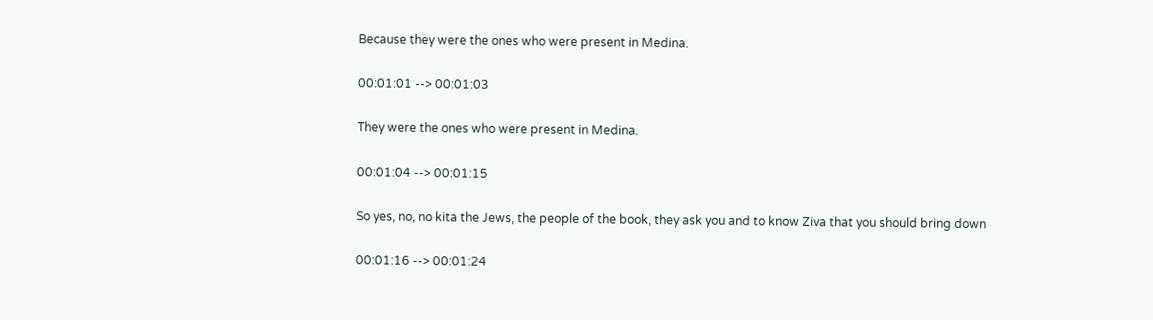Because they were the ones who were present in Medina.

00:01:01 --> 00:01:03

They were the ones who were present in Medina.

00:01:04 --> 00:01:15

So yes, no, no kita the Jews, the people of the book, they ask you and to know Ziva that you should bring down

00:01:16 --> 00:01:24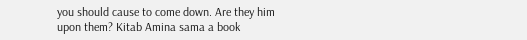you should cause to come down. Are they him upon them? Kitab Amina sama a book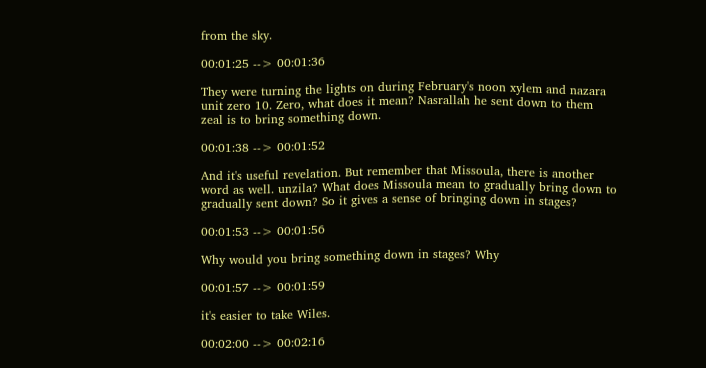from the sky.

00:01:25 --> 00:01:36

They were turning the lights on during February's noon xylem and nazara unit zero 10. Zero, what does it mean? Nasrallah he sent down to them zeal is to bring something down.

00:01:38 --> 00:01:52

And it's useful revelation. But remember that Missoula, there is another word as well. unzila? What does Missoula mean to gradually bring down to gradually sent down? So it gives a sense of bringing down in stages?

00:01:53 --> 00:01:56

Why would you bring something down in stages? Why

00:01:57 --> 00:01:59

it's easier to take Wiles.

00:02:00 --> 00:02:16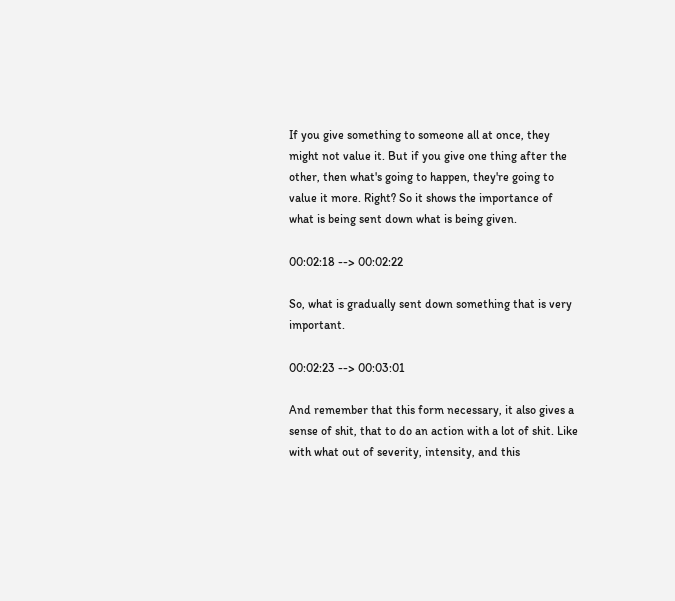If you give something to someone all at once, they might not value it. But if you give one thing after the other, then what's going to happen, they're going to value it more. Right? So it shows the importance of what is being sent down what is being given.

00:02:18 --> 00:02:22

So, what is gradually sent down something that is very important.

00:02:23 --> 00:03:01

And remember that this form necessary, it also gives a sense of shit, that to do an action with a lot of shit. Like with what out of severity, intensity, and this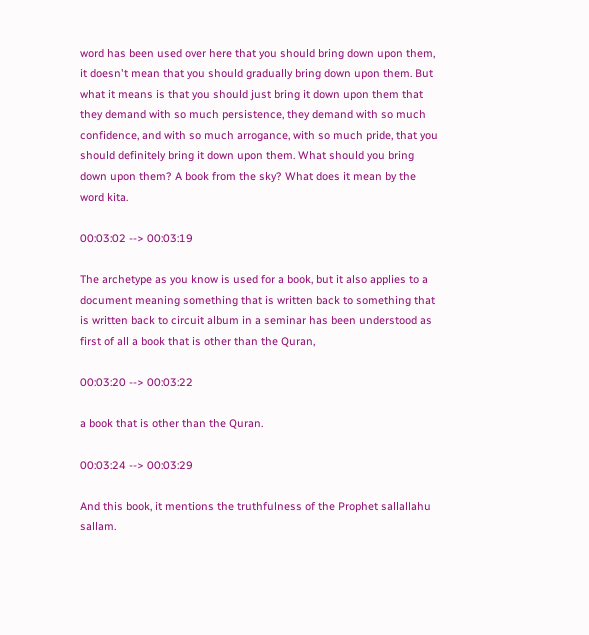word has been used over here that you should bring down upon them, it doesn't mean that you should gradually bring down upon them. But what it means is that you should just bring it down upon them that they demand with so much persistence, they demand with so much confidence, and with so much arrogance, with so much pride, that you should definitely bring it down upon them. What should you bring down upon them? A book from the sky? What does it mean by the word kita.

00:03:02 --> 00:03:19

The archetype as you know is used for a book, but it also applies to a document meaning something that is written back to something that is written back to circuit album in a seminar has been understood as first of all a book that is other than the Quran,

00:03:20 --> 00:03:22

a book that is other than the Quran.

00:03:24 --> 00:03:29

And this book, it mentions the truthfulness of the Prophet sallallahu sallam.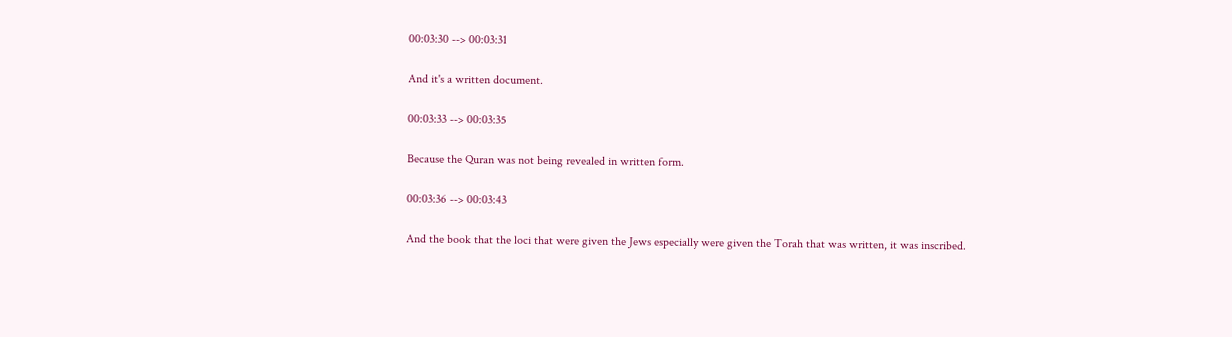00:03:30 --> 00:03:31

And it's a written document.

00:03:33 --> 00:03:35

Because the Quran was not being revealed in written form.

00:03:36 --> 00:03:43

And the book that the loci that were given the Jews especially were given the Torah that was written, it was inscribed.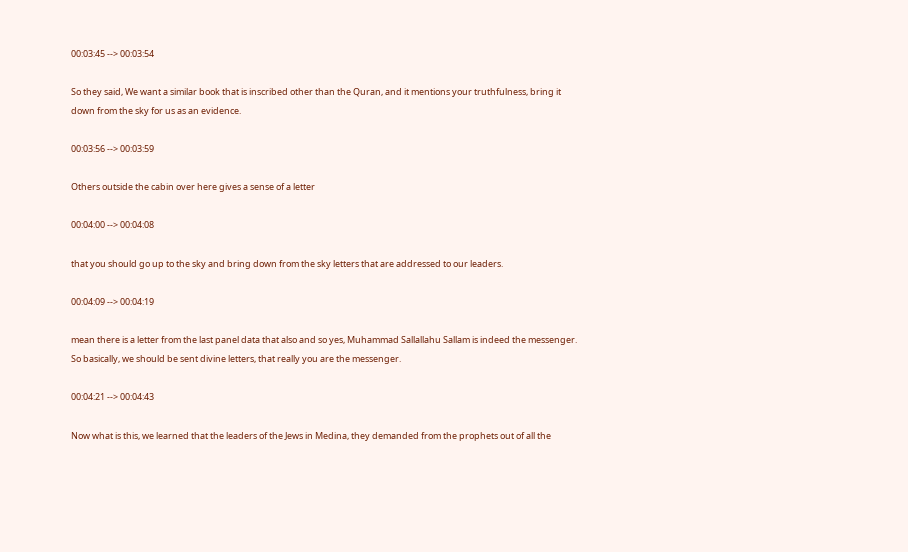00:03:45 --> 00:03:54

So they said, We want a similar book that is inscribed other than the Quran, and it mentions your truthfulness, bring it down from the sky for us as an evidence.

00:03:56 --> 00:03:59

Others outside the cabin over here gives a sense of a letter

00:04:00 --> 00:04:08

that you should go up to the sky and bring down from the sky letters that are addressed to our leaders.

00:04:09 --> 00:04:19

mean there is a letter from the last panel data that also and so yes, Muhammad Sallallahu Sallam is indeed the messenger. So basically, we should be sent divine letters, that really you are the messenger.

00:04:21 --> 00:04:43

Now what is this, we learned that the leaders of the Jews in Medina, they demanded from the prophets out of all the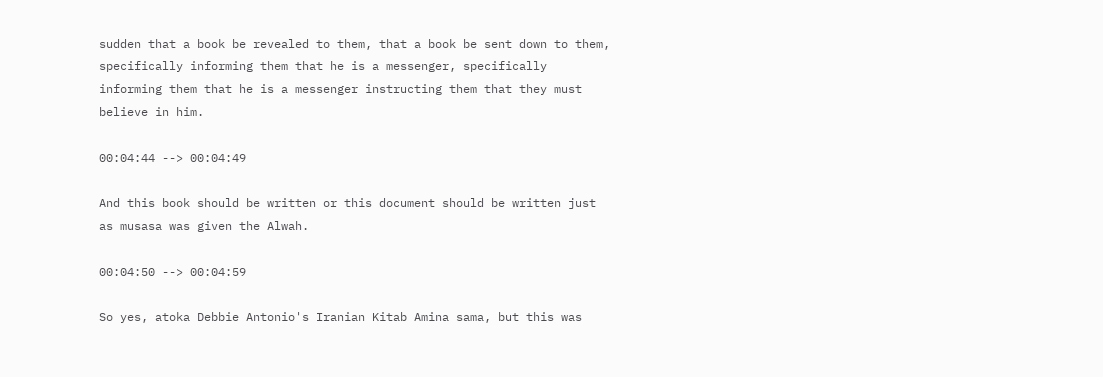sudden that a book be revealed to them, that a book be sent down to them, specifically informing them that he is a messenger, specifically informing them that he is a messenger instructing them that they must believe in him.

00:04:44 --> 00:04:49

And this book should be written or this document should be written just as musasa was given the Alwah.

00:04:50 --> 00:04:59

So yes, atoka Debbie Antonio's Iranian Kitab Amina sama, but this was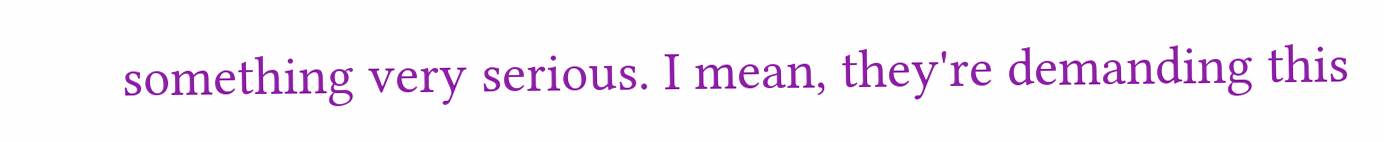something very serious. I mean, they're demanding this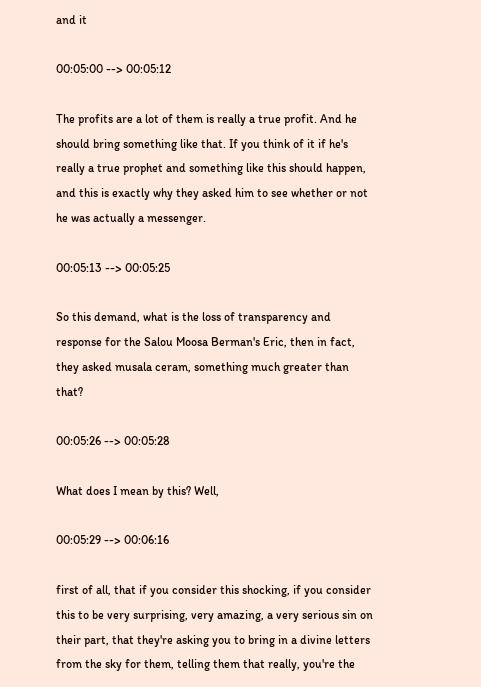and it

00:05:00 --> 00:05:12

The profits are a lot of them is really a true profit. And he should bring something like that. If you think of it if he's really a true prophet and something like this should happen, and this is exactly why they asked him to see whether or not he was actually a messenger.

00:05:13 --> 00:05:25

So this demand, what is the loss of transparency and response for the Salou Moosa Berman's Eric, then in fact, they asked musala ceram, something much greater than that?

00:05:26 --> 00:05:28

What does I mean by this? Well,

00:05:29 --> 00:06:16

first of all, that if you consider this shocking, if you consider this to be very surprising, very amazing, a very serious sin on their part, that they're asking you to bring in a divine letters from the sky for them, telling them that really, you're the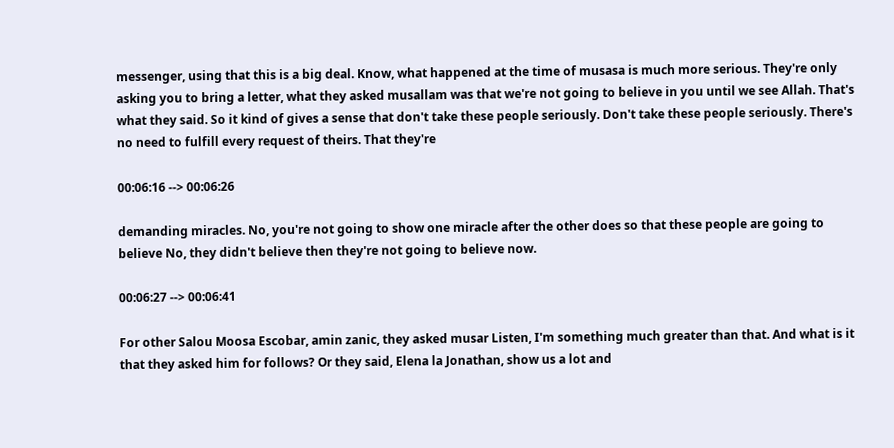messenger, using that this is a big deal. Know, what happened at the time of musasa is much more serious. They're only asking you to bring a letter, what they asked musallam was that we're not going to believe in you until we see Allah. That's what they said. So it kind of gives a sense that don't take these people seriously. Don't take these people seriously. There's no need to fulfill every request of theirs. That they're

00:06:16 --> 00:06:26

demanding miracles. No, you're not going to show one miracle after the other does so that these people are going to believe No, they didn't believe then they're not going to believe now.

00:06:27 --> 00:06:41

For other Salou Moosa Escobar, amin zanic, they asked musar Listen, I'm something much greater than that. And what is it that they asked him for follows? Or they said, Elena la Jonathan, show us a lot and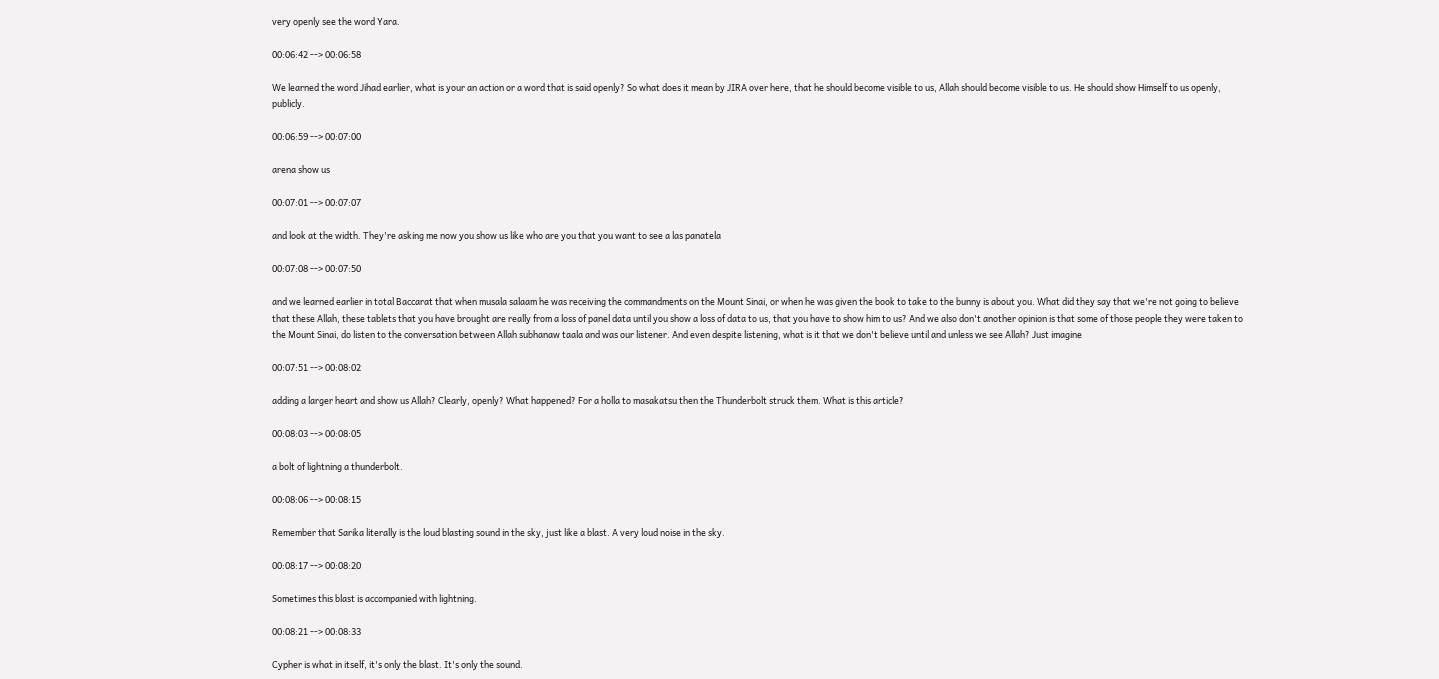very openly see the word Yara.

00:06:42 --> 00:06:58

We learned the word Jihad earlier, what is your an action or a word that is said openly? So what does it mean by JIRA over here, that he should become visible to us, Allah should become visible to us. He should show Himself to us openly, publicly.

00:06:59 --> 00:07:00

arena show us

00:07:01 --> 00:07:07

and look at the width. They're asking me now you show us like who are you that you want to see a las panatela

00:07:08 --> 00:07:50

and we learned earlier in total Baccarat that when musala salaam he was receiving the commandments on the Mount Sinai, or when he was given the book to take to the bunny is about you. What did they say that we're not going to believe that these Allah, these tablets that you have brought are really from a loss of panel data until you show a loss of data to us, that you have to show him to us? And we also don't another opinion is that some of those people they were taken to the Mount Sinai, do listen to the conversation between Allah subhanaw taala and was our listener. And even despite listening, what is it that we don't believe until and unless we see Allah? Just imagine

00:07:51 --> 00:08:02

adding a larger heart and show us Allah? Clearly, openly? What happened? For a holla to masakatsu then the Thunderbolt struck them. What is this article?

00:08:03 --> 00:08:05

a bolt of lightning a thunderbolt.

00:08:06 --> 00:08:15

Remember that Sarika literally is the loud blasting sound in the sky, just like a blast. A very loud noise in the sky.

00:08:17 --> 00:08:20

Sometimes this blast is accompanied with lightning.

00:08:21 --> 00:08:33

Cypher is what in itself, it's only the blast. It's only the sound.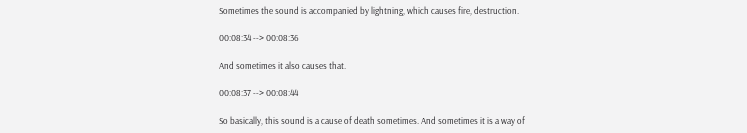Sometimes the sound is accompanied by lightning, which causes fire, destruction.

00:08:34 --> 00:08:36

And sometimes it also causes that.

00:08:37 --> 00:08:44

So basically, this sound is a cause of death sometimes. And sometimes it is a way of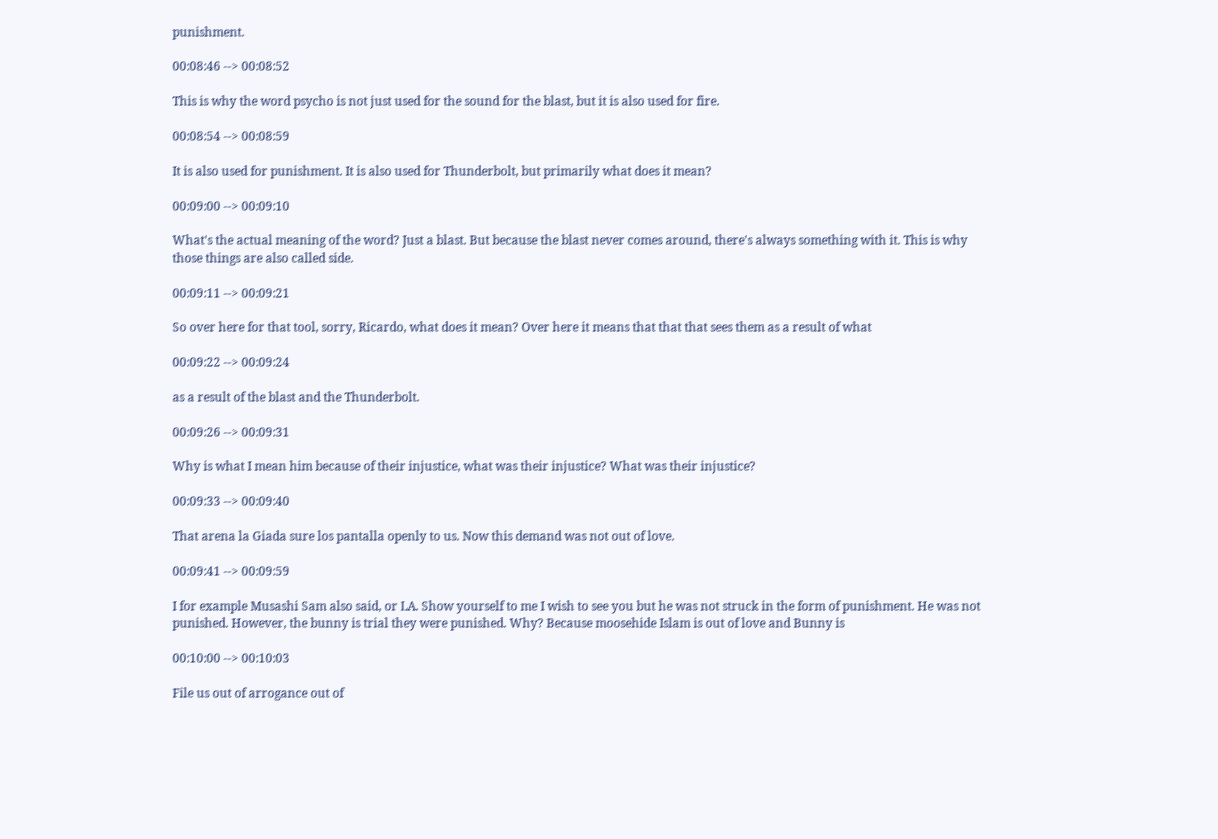punishment.

00:08:46 --> 00:08:52

This is why the word psycho is not just used for the sound for the blast, but it is also used for fire.

00:08:54 --> 00:08:59

It is also used for punishment. It is also used for Thunderbolt, but primarily what does it mean?

00:09:00 --> 00:09:10

What's the actual meaning of the word? Just a blast. But because the blast never comes around, there's always something with it. This is why those things are also called side.

00:09:11 --> 00:09:21

So over here for that tool, sorry, Ricardo, what does it mean? Over here it means that that that sees them as a result of what

00:09:22 --> 00:09:24

as a result of the blast and the Thunderbolt.

00:09:26 --> 00:09:31

Why is what I mean him because of their injustice, what was their injustice? What was their injustice?

00:09:33 --> 00:09:40

That arena la Giada sure los pantalla openly to us. Now this demand was not out of love.

00:09:41 --> 00:09:59

I for example Musashi Sam also said, or LA. Show yourself to me I wish to see you but he was not struck in the form of punishment. He was not punished. However, the bunny is trial they were punished. Why? Because moosehide Islam is out of love and Bunny is

00:10:00 --> 00:10:03

File us out of arrogance out of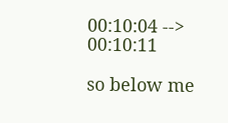00:10:04 --> 00:10:11

so below me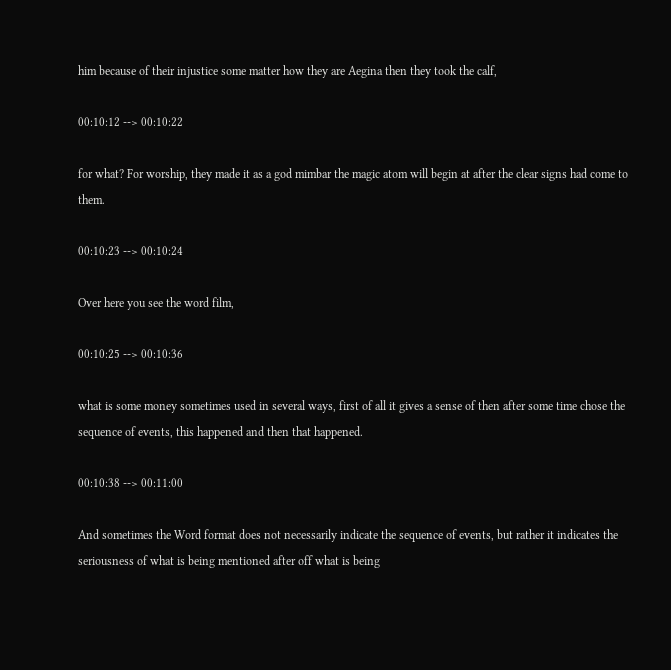him because of their injustice some matter how they are Aegina then they took the calf,

00:10:12 --> 00:10:22

for what? For worship, they made it as a god mimbar the magic atom will begin at after the clear signs had come to them.

00:10:23 --> 00:10:24

Over here you see the word film,

00:10:25 --> 00:10:36

what is some money sometimes used in several ways, first of all it gives a sense of then after some time chose the sequence of events, this happened and then that happened.

00:10:38 --> 00:11:00

And sometimes the Word format does not necessarily indicate the sequence of events, but rather it indicates the seriousness of what is being mentioned after off what is being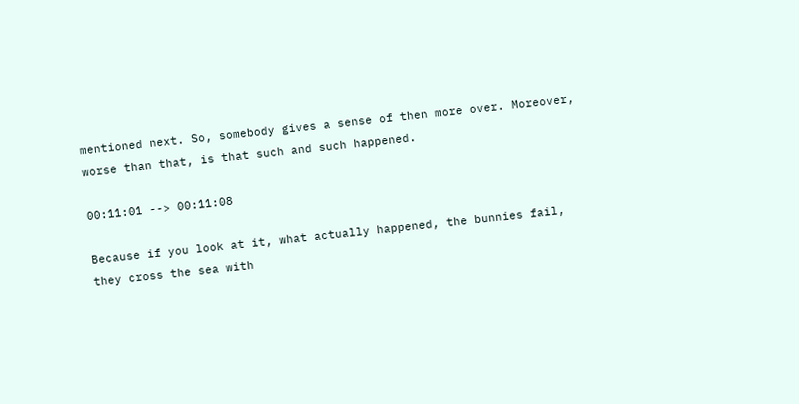mentioned next. So, somebody gives a sense of then more over. Moreover, worse than that, is that such and such happened.

00:11:01 --> 00:11:08

Because if you look at it, what actually happened, the bunnies fail, they cross the sea with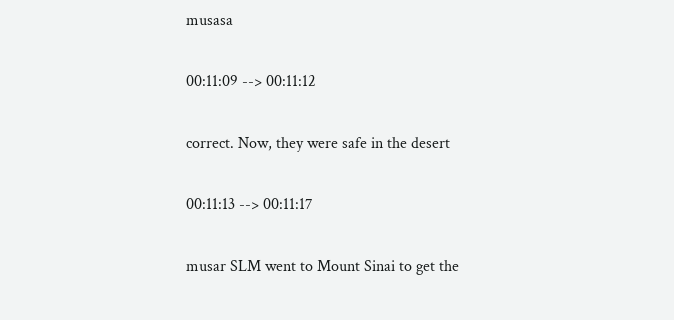musasa

00:11:09 --> 00:11:12

correct. Now, they were safe in the desert

00:11:13 --> 00:11:17

musar SLM went to Mount Sinai to get the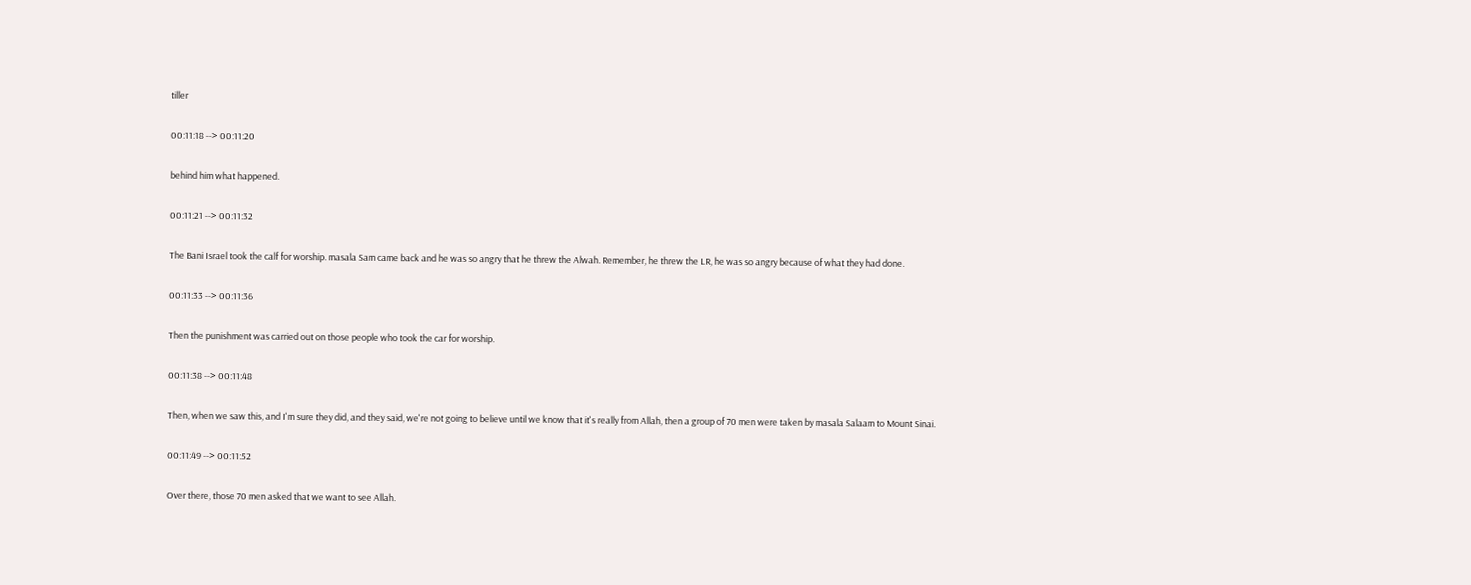tiller

00:11:18 --> 00:11:20

behind him what happened.

00:11:21 --> 00:11:32

The Bani Israel took the calf for worship. masala Sam came back and he was so angry that he threw the Alwah. Remember, he threw the LR, he was so angry because of what they had done.

00:11:33 --> 00:11:36

Then the punishment was carried out on those people who took the car for worship.

00:11:38 --> 00:11:48

Then, when we saw this, and I'm sure they did, and they said, we're not going to believe until we know that it's really from Allah, then a group of 70 men were taken by masala Salaam to Mount Sinai.

00:11:49 --> 00:11:52

Over there, those 70 men asked that we want to see Allah.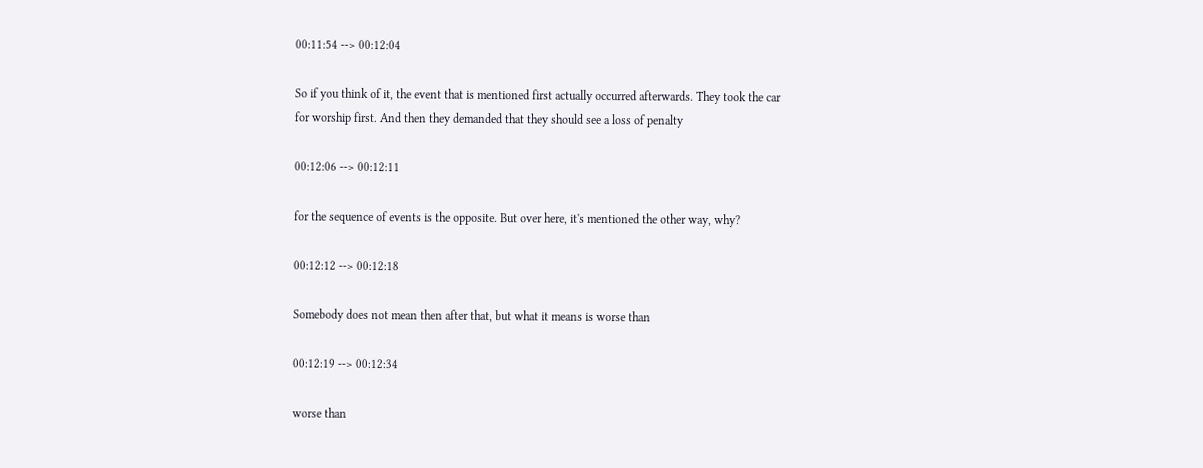00:11:54 --> 00:12:04

So if you think of it, the event that is mentioned first actually occurred afterwards. They took the car for worship first. And then they demanded that they should see a loss of penalty

00:12:06 --> 00:12:11

for the sequence of events is the opposite. But over here, it's mentioned the other way, why?

00:12:12 --> 00:12:18

Somebody does not mean then after that, but what it means is worse than

00:12:19 --> 00:12:34

worse than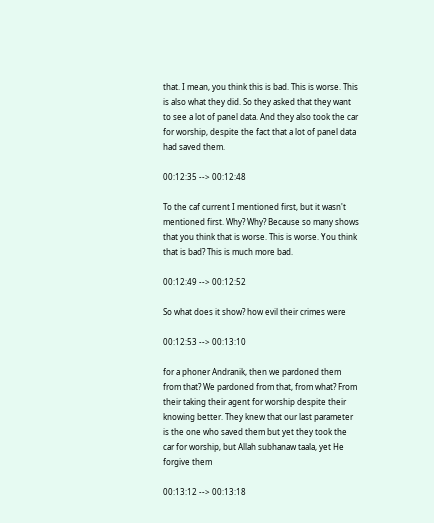that. I mean, you think this is bad. This is worse. This is also what they did. So they asked that they want to see a lot of panel data. And they also took the car for worship, despite the fact that a lot of panel data had saved them.

00:12:35 --> 00:12:48

To the caf current I mentioned first, but it wasn't mentioned first. Why? Why? Because so many shows that you think that is worse. This is worse. You think that is bad? This is much more bad.

00:12:49 --> 00:12:52

So what does it show? how evil their crimes were

00:12:53 --> 00:13:10

for a phoner Andranik, then we pardoned them from that? We pardoned from that, from what? From their taking their agent for worship despite their knowing better. They knew that our last parameter is the one who saved them but yet they took the car for worship, but Allah subhanaw taala, yet He forgive them

00:13:12 --> 00:13:18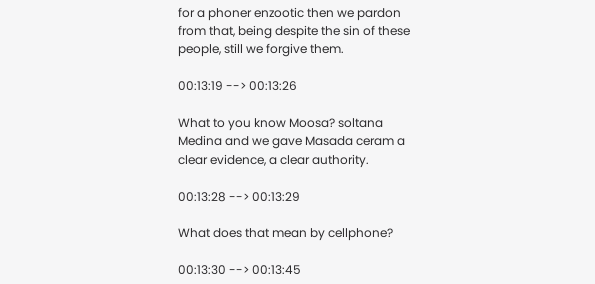for a phoner enzootic then we pardon from that, being despite the sin of these people, still we forgive them.

00:13:19 --> 00:13:26

What to you know Moosa? soltana Medina and we gave Masada ceram a clear evidence, a clear authority.

00:13:28 --> 00:13:29

What does that mean by cellphone?

00:13:30 --> 00:13:45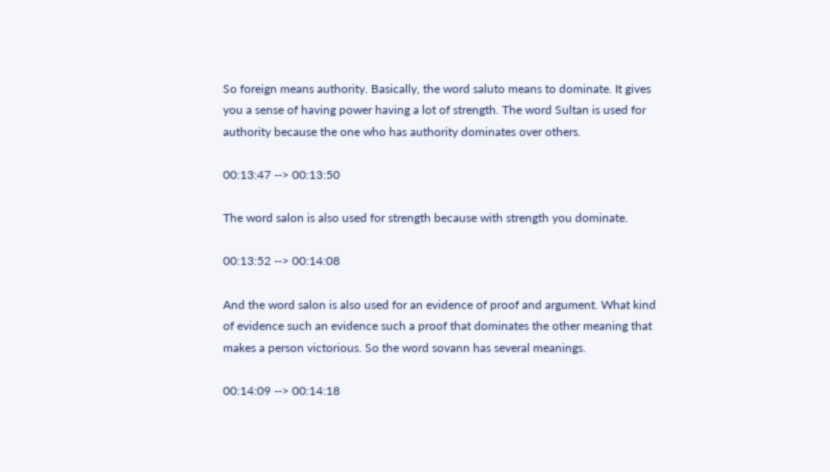So foreign means authority. Basically, the word saluto means to dominate. It gives you a sense of having power having a lot of strength. The word Sultan is used for authority because the one who has authority dominates over others.

00:13:47 --> 00:13:50

The word salon is also used for strength because with strength you dominate.

00:13:52 --> 00:14:08

And the word salon is also used for an evidence of proof and argument. What kind of evidence such an evidence such a proof that dominates the other meaning that makes a person victorious. So the word sovann has several meanings.

00:14:09 --> 00:14:18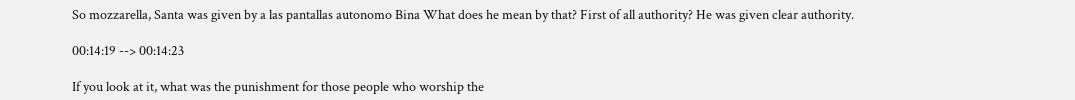So mozzarella, Santa was given by a las pantallas autonomo Bina What does he mean by that? First of all authority? He was given clear authority.

00:14:19 --> 00:14:23

If you look at it, what was the punishment for those people who worship the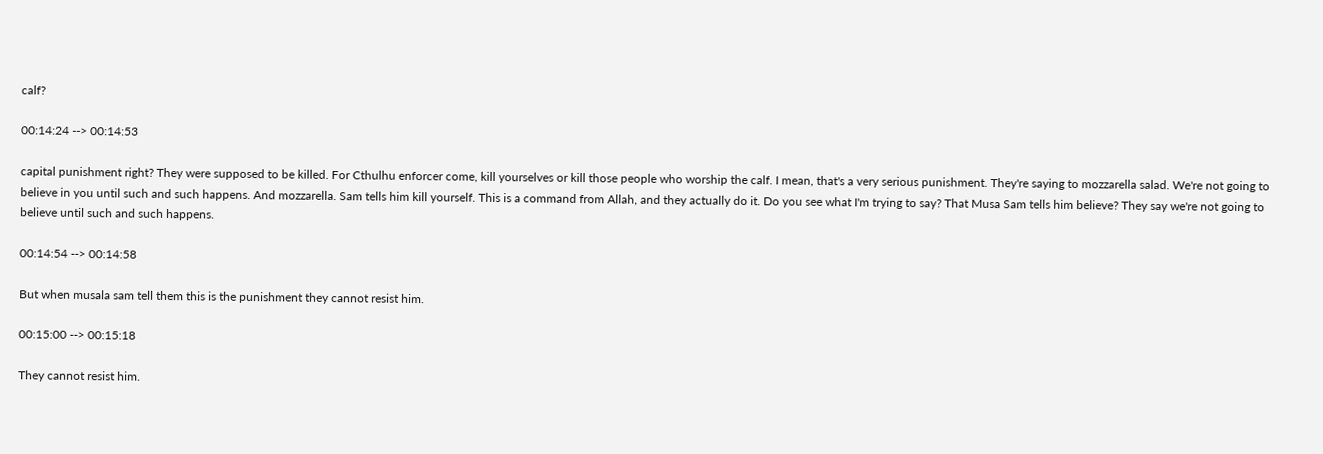calf?

00:14:24 --> 00:14:53

capital punishment right? They were supposed to be killed. For Cthulhu enforcer come, kill yourselves or kill those people who worship the calf. I mean, that's a very serious punishment. They're saying to mozzarella salad. We're not going to believe in you until such and such happens. And mozzarella. Sam tells him kill yourself. This is a command from Allah, and they actually do it. Do you see what I'm trying to say? That Musa Sam tells him believe? They say we're not going to believe until such and such happens.

00:14:54 --> 00:14:58

But when musala sam tell them this is the punishment they cannot resist him.

00:15:00 --> 00:15:18

They cannot resist him.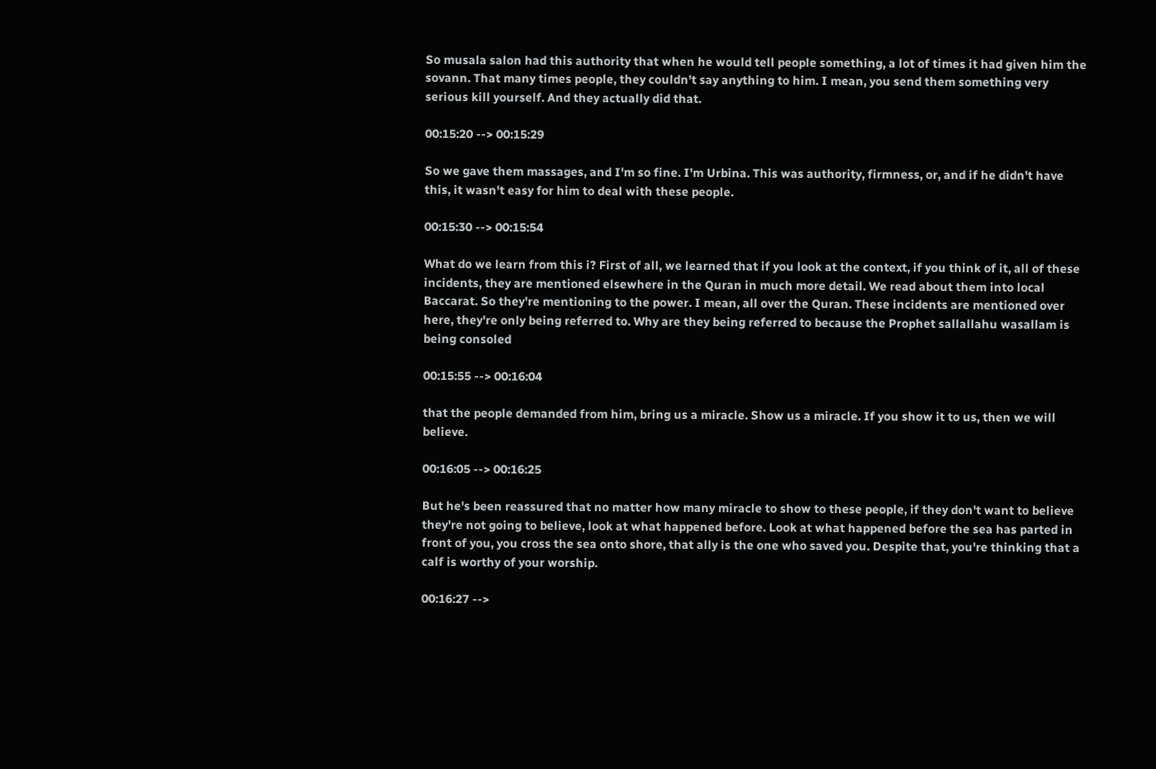So musala salon had this authority that when he would tell people something, a lot of times it had given him the sovann. That many times people, they couldn't say anything to him. I mean, you send them something very serious kill yourself. And they actually did that.

00:15:20 --> 00:15:29

So we gave them massages, and I'm so fine. I'm Urbina. This was authority, firmness, or, and if he didn't have this, it wasn't easy for him to deal with these people.

00:15:30 --> 00:15:54

What do we learn from this i? First of all, we learned that if you look at the context, if you think of it, all of these incidents, they are mentioned elsewhere in the Quran in much more detail. We read about them into local Baccarat. So they're mentioning to the power. I mean, all over the Quran. These incidents are mentioned over here, they're only being referred to. Why are they being referred to because the Prophet sallallahu wasallam is being consoled

00:15:55 --> 00:16:04

that the people demanded from him, bring us a miracle. Show us a miracle. If you show it to us, then we will believe.

00:16:05 --> 00:16:25

But he's been reassured that no matter how many miracle to show to these people, if they don't want to believe they're not going to believe, look at what happened before. Look at what happened before the sea has parted in front of you, you cross the sea onto shore, that ally is the one who saved you. Despite that, you're thinking that a calf is worthy of your worship.

00:16:27 -->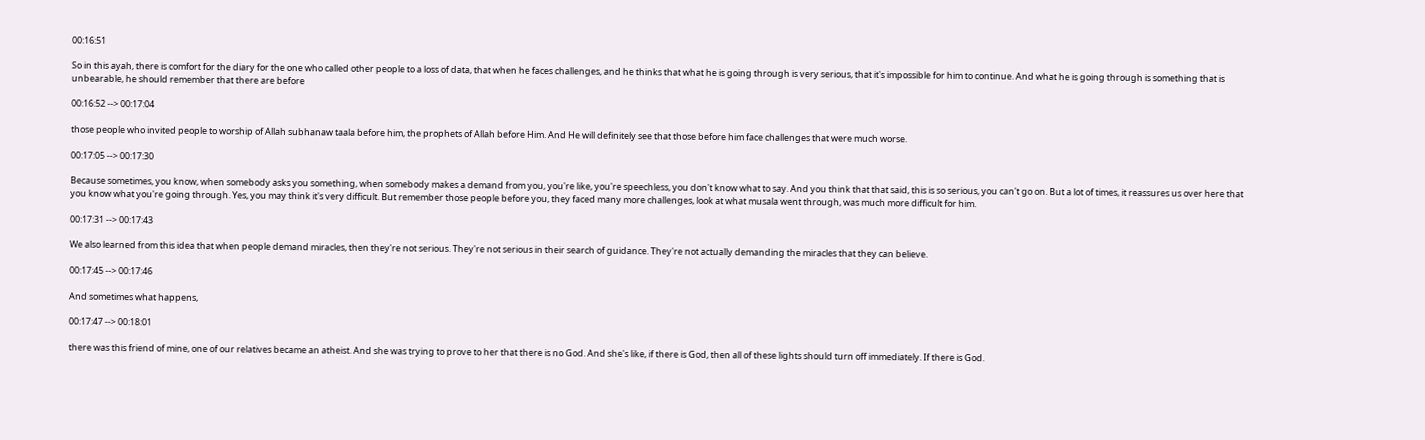00:16:51

So in this ayah, there is comfort for the diary for the one who called other people to a loss of data, that when he faces challenges, and he thinks that what he is going through is very serious, that it's impossible for him to continue. And what he is going through is something that is unbearable, he should remember that there are before

00:16:52 --> 00:17:04

those people who invited people to worship of Allah subhanaw taala before him, the prophets of Allah before Him. And He will definitely see that those before him face challenges that were much worse.

00:17:05 --> 00:17:30

Because sometimes, you know, when somebody asks you something, when somebody makes a demand from you, you're like, you're speechless, you don't know what to say. And you think that that said, this is so serious, you can't go on. But a lot of times, it reassures us over here that you know what you're going through. Yes, you may think it's very difficult. But remember those people before you, they faced many more challenges, look at what musala went through, was much more difficult for him.

00:17:31 --> 00:17:43

We also learned from this idea that when people demand miracles, then they're not serious. They're not serious in their search of guidance. They're not actually demanding the miracles that they can believe.

00:17:45 --> 00:17:46

And sometimes what happens,

00:17:47 --> 00:18:01

there was this friend of mine, one of our relatives became an atheist. And she was trying to prove to her that there is no God. And she's like, if there is God, then all of these lights should turn off immediately. If there is God.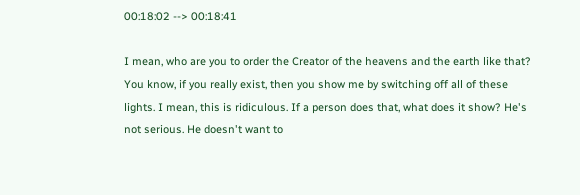00:18:02 --> 00:18:41

I mean, who are you to order the Creator of the heavens and the earth like that? You know, if you really exist, then you show me by switching off all of these lights. I mean, this is ridiculous. If a person does that, what does it show? He's not serious. He doesn't want to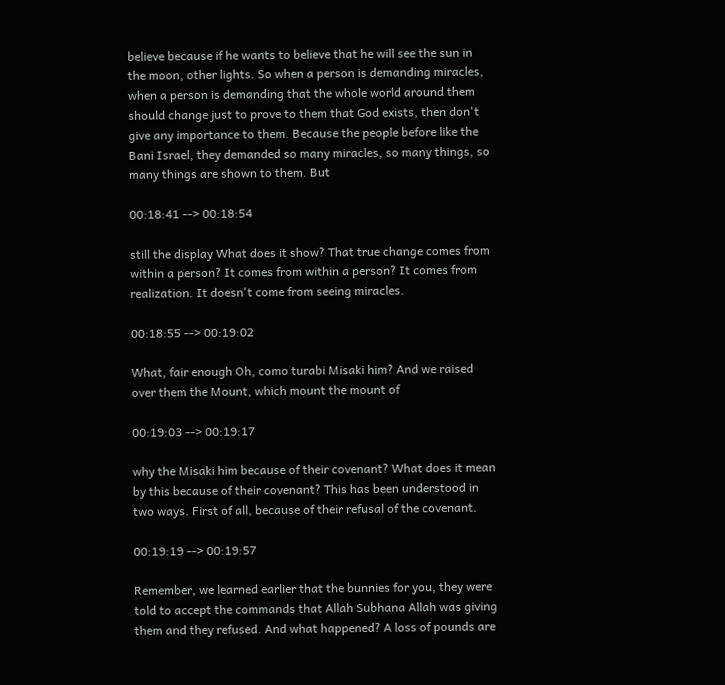believe because if he wants to believe that he will see the sun in the moon, other lights. So when a person is demanding miracles, when a person is demanding that the whole world around them should change just to prove to them that God exists, then don't give any importance to them. Because the people before like the Bani Israel, they demanded so many miracles, so many things, so many things are shown to them. But

00:18:41 --> 00:18:54

still the display What does it show? That true change comes from within a person? It comes from within a person? It comes from realization. It doesn't come from seeing miracles.

00:18:55 --> 00:19:02

What, fair enough Oh, como turabi Misaki him? And we raised over them the Mount, which mount the mount of

00:19:03 --> 00:19:17

why the Misaki him because of their covenant? What does it mean by this because of their covenant? This has been understood in two ways. First of all, because of their refusal of the covenant.

00:19:19 --> 00:19:57

Remember, we learned earlier that the bunnies for you, they were told to accept the commands that Allah Subhana Allah was giving them and they refused. And what happened? A loss of pounds are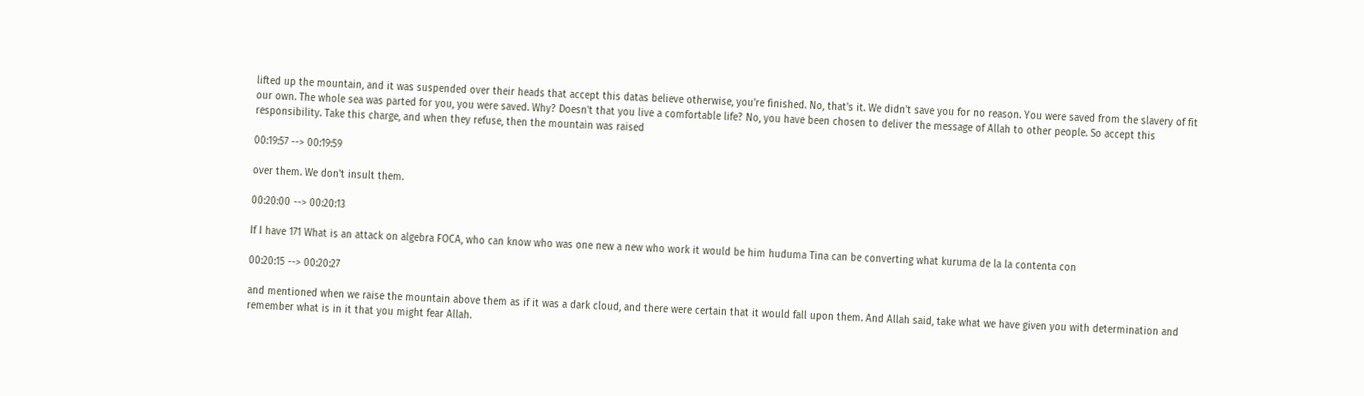lifted up the mountain, and it was suspended over their heads that accept this datas believe otherwise, you're finished. No, that's it. We didn't save you for no reason. You were saved from the slavery of fit our own. The whole sea was parted for you, you were saved. Why? Doesn't that you live a comfortable life? No, you have been chosen to deliver the message of Allah to other people. So accept this responsibility. Take this charge, and when they refuse, then the mountain was raised

00:19:57 --> 00:19:59

over them. We don't insult them.

00:20:00 --> 00:20:13

If I have 171 What is an attack on algebra FOCA, who can know who was one new a new who work it would be him huduma Tina can be converting what kuruma de la la contenta con

00:20:15 --> 00:20:27

and mentioned when we raise the mountain above them as if it was a dark cloud, and there were certain that it would fall upon them. And Allah said, take what we have given you with determination and remember what is in it that you might fear Allah.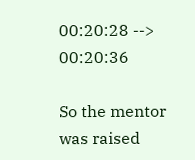00:20:28 --> 00:20:36

So the mentor was raised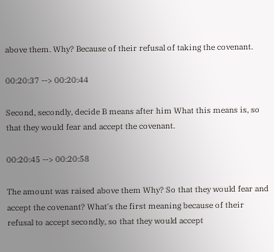above them. Why? Because of their refusal of taking the covenant.

00:20:37 --> 00:20:44

Second, secondly, decide B means after him What this means is, so that they would fear and accept the covenant.

00:20:45 --> 00:20:58

The amount was raised above them Why? So that they would fear and accept the covenant? What's the first meaning because of their refusal to accept secondly, so that they would accept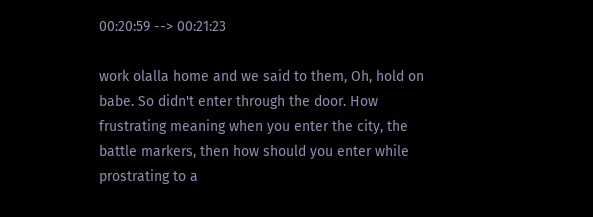00:20:59 --> 00:21:23

work olalla home and we said to them, Oh, hold on babe. So didn't enter through the door. How frustrating meaning when you enter the city, the battle markers, then how should you enter while prostrating to a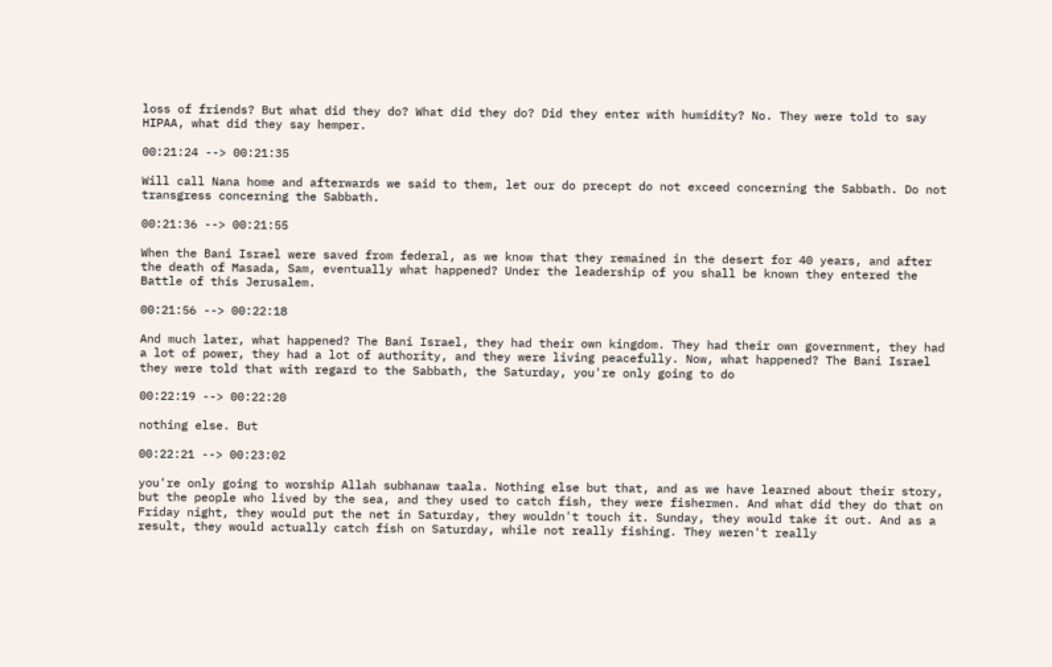loss of friends? But what did they do? What did they do? Did they enter with humidity? No. They were told to say HIPAA, what did they say hemper.

00:21:24 --> 00:21:35

Will call Nana home and afterwards we said to them, let our do precept do not exceed concerning the Sabbath. Do not transgress concerning the Sabbath.

00:21:36 --> 00:21:55

When the Bani Israel were saved from federal, as we know that they remained in the desert for 40 years, and after the death of Masada, Sam, eventually what happened? Under the leadership of you shall be known they entered the Battle of this Jerusalem.

00:21:56 --> 00:22:18

And much later, what happened? The Bani Israel, they had their own kingdom. They had their own government, they had a lot of power, they had a lot of authority, and they were living peacefully. Now, what happened? The Bani Israel they were told that with regard to the Sabbath, the Saturday, you're only going to do

00:22:19 --> 00:22:20

nothing else. But

00:22:21 --> 00:23:02

you're only going to worship Allah subhanaw taala. Nothing else but that, and as we have learned about their story, but the people who lived by the sea, and they used to catch fish, they were fishermen. And what did they do that on Friday night, they would put the net in Saturday, they wouldn't touch it. Sunday, they would take it out. And as a result, they would actually catch fish on Saturday, while not really fishing. They weren't really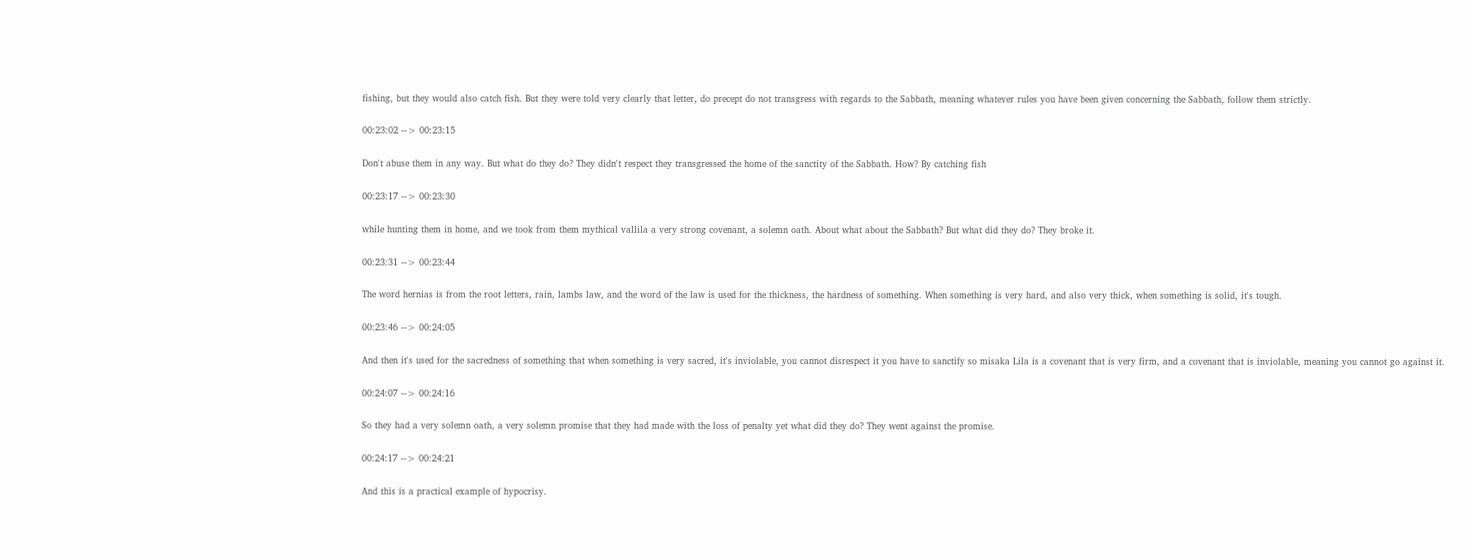fishing, but they would also catch fish. But they were told very clearly that letter, do precept do not transgress with regards to the Sabbath, meaning whatever rules you have been given concerning the Sabbath, follow them strictly.

00:23:02 --> 00:23:15

Don't abuse them in any way. But what do they do? They didn't respect they transgressed the home of the sanctity of the Sabbath. How? By catching fish

00:23:17 --> 00:23:30

while hunting them in home, and we took from them mythical vallila a very strong covenant, a solemn oath. About what about the Sabbath? But what did they do? They broke it.

00:23:31 --> 00:23:44

The word hernias is from the root letters, rain, lambs law, and the word of the law is used for the thickness, the hardness of something. When something is very hard, and also very thick, when something is solid, it's tough.

00:23:46 --> 00:24:05

And then it's used for the sacredness of something that when something is very sacred, it's inviolable, you cannot disrespect it you have to sanctify so misaka Lila is a covenant that is very firm, and a covenant that is inviolable, meaning you cannot go against it.

00:24:07 --> 00:24:16

So they had a very solemn oath, a very solemn promise that they had made with the loss of penalty yet what did they do? They went against the promise.

00:24:17 --> 00:24:21

And this is a practical example of hypocrisy.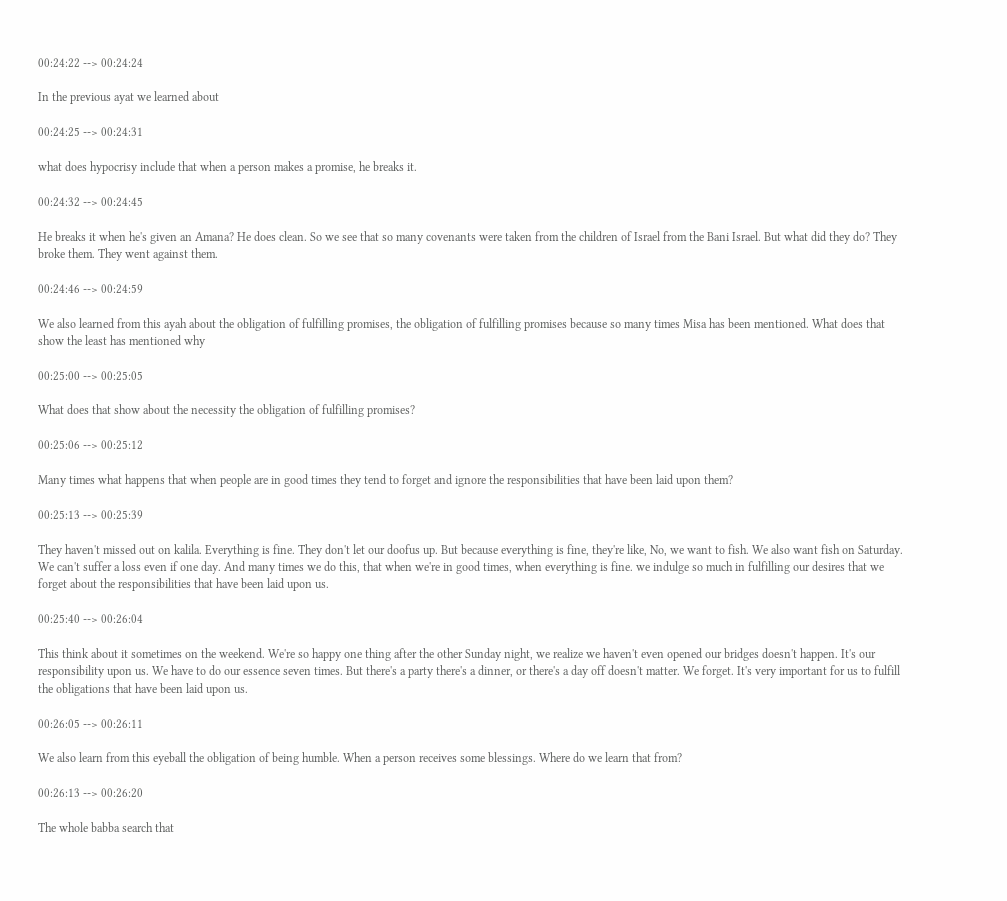00:24:22 --> 00:24:24

In the previous ayat we learned about

00:24:25 --> 00:24:31

what does hypocrisy include that when a person makes a promise, he breaks it.

00:24:32 --> 00:24:45

He breaks it when he's given an Amana? He does clean. So we see that so many covenants were taken from the children of Israel from the Bani Israel. But what did they do? They broke them. They went against them.

00:24:46 --> 00:24:59

We also learned from this ayah about the obligation of fulfilling promises, the obligation of fulfilling promises because so many times Misa has been mentioned. What does that show the least has mentioned why

00:25:00 --> 00:25:05

What does that show about the necessity the obligation of fulfilling promises?

00:25:06 --> 00:25:12

Many times what happens that when people are in good times they tend to forget and ignore the responsibilities that have been laid upon them?

00:25:13 --> 00:25:39

They haven't missed out on kalila. Everything is fine. They don't let our doofus up. But because everything is fine, they're like, No, we want to fish. We also want fish on Saturday. We can't suffer a loss even if one day. And many times we do this, that when we're in good times, when everything is fine. we indulge so much in fulfilling our desires that we forget about the responsibilities that have been laid upon us.

00:25:40 --> 00:26:04

This think about it sometimes on the weekend. We're so happy one thing after the other Sunday night, we realize we haven't even opened our bridges doesn't happen. It's our responsibility upon us. We have to do our essence seven times. But there's a party there's a dinner, or there's a day off doesn't matter. We forget. It's very important for us to fulfill the obligations that have been laid upon us.

00:26:05 --> 00:26:11

We also learn from this eyeball the obligation of being humble. When a person receives some blessings. Where do we learn that from?

00:26:13 --> 00:26:20

The whole babba search that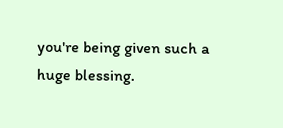you're being given such a huge blessing.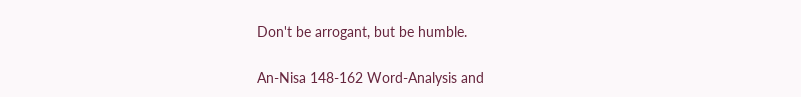Don't be arrogant, but be humble.

An-Nisa 148-162 Word-Analysis and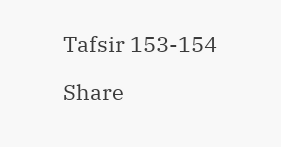Tafsir 153-154

Share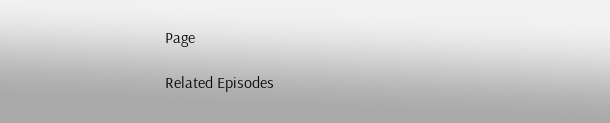Page

Related Episodes